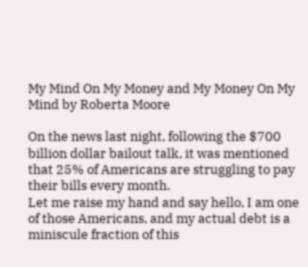My Mind On My Money and My Money On My Mind by Roberta Moore

On the news last night, following the $700 billion dollar bailout talk, it was mentioned that 25% of Americans are struggling to pay their bills every month.
Let me raise my hand and say hello, I am one of those Americans, and my actual debt is a miniscule fraction of this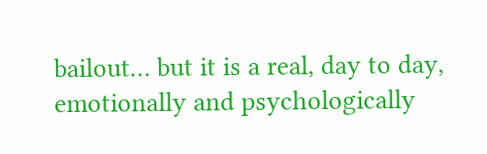bailout… but it is a real, day to day, emotionally and psychologically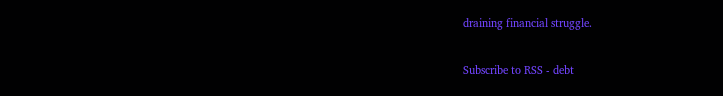draining financial struggle.

Subscribe to RSS - debt